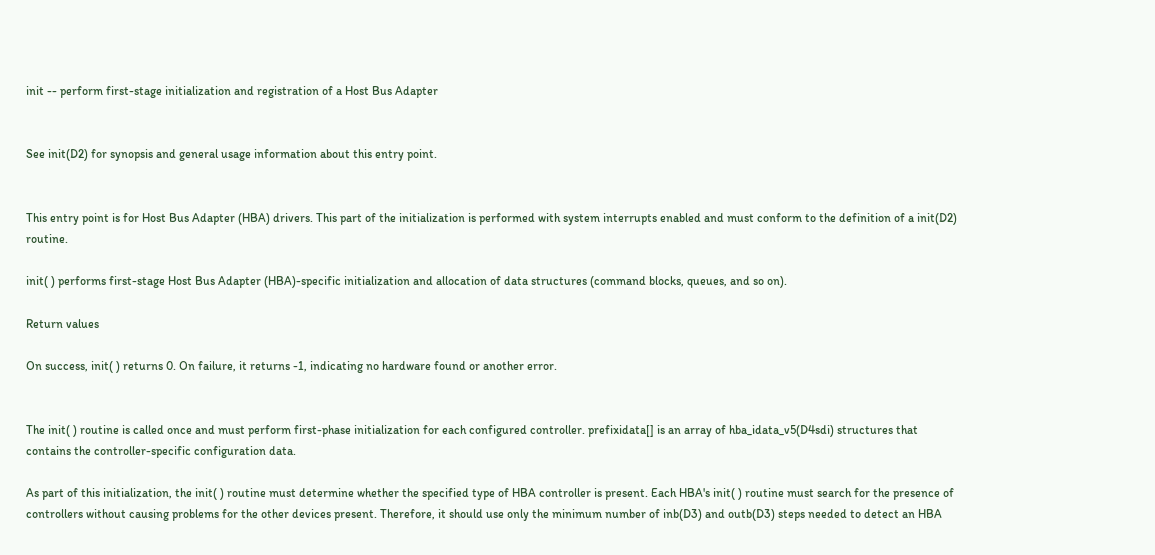init -- perform first-stage initialization and registration of a Host Bus Adapter


See init(D2) for synopsis and general usage information about this entry point.


This entry point is for Host Bus Adapter (HBA) drivers. This part of the initialization is performed with system interrupts enabled and must conform to the definition of a init(D2) routine.

init( ) performs first-stage Host Bus Adapter (HBA)-specific initialization and allocation of data structures (command blocks, queues, and so on).

Return values

On success, init( ) returns 0. On failure, it returns -1, indicating no hardware found or another error.


The init( ) routine is called once and must perform first-phase initialization for each configured controller. prefixidata[] is an array of hba_idata_v5(D4sdi) structures that contains the controller-specific configuration data.

As part of this initialization, the init( ) routine must determine whether the specified type of HBA controller is present. Each HBA's init( ) routine must search for the presence of controllers without causing problems for the other devices present. Therefore, it should use only the minimum number of inb(D3) and outb(D3) steps needed to detect an HBA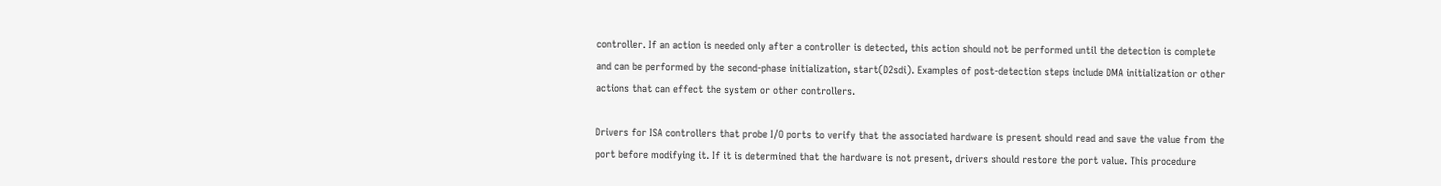controller. If an action is needed only after a controller is detected, this action should not be performed until the detection is complete and can be performed by the second-phase initialization, start(D2sdi). Examples of post-detection steps include DMA initialization or other actions that can effect the system or other controllers.

Drivers for ISA controllers that probe I/O ports to verify that the associated hardware is present should read and save the value from the port before modifying it. If it is determined that the hardware is not present, drivers should restore the port value. This procedure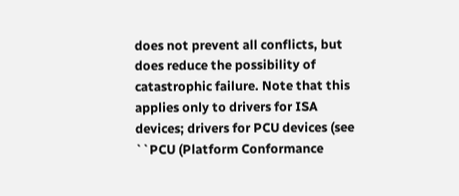does not prevent all conflicts, but does reduce the possibility of catastrophic failure. Note that this applies only to drivers for ISA devices; drivers for PCU devices (see ``PCU (Platform Conformance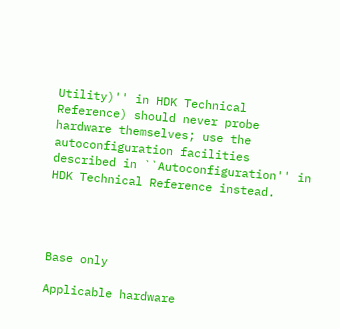Utility)'' in HDK Technical Reference) should never probe hardware themselves; use the autoconfiguration facilities described in ``Autoconfiguration'' in HDK Technical Reference instead.




Base only

Applicable hardware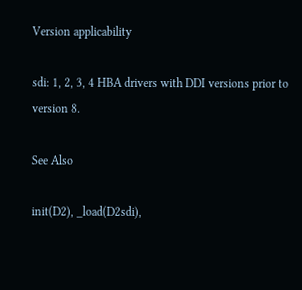Version applicability

sdi: 1, 2, 3, 4 HBA drivers with DDI versions prior to version 8.

See Also

init(D2), _load(D2sdi),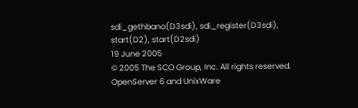sdi_gethbano(D3sdi), sdi_register(D3sdi), start(D2), start(D2sdi)
19 June 2005
© 2005 The SCO Group, Inc. All rights reserved.
OpenServer 6 and UnixWare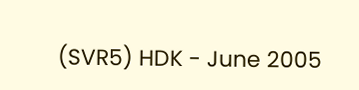(SVR5) HDK - June 2005